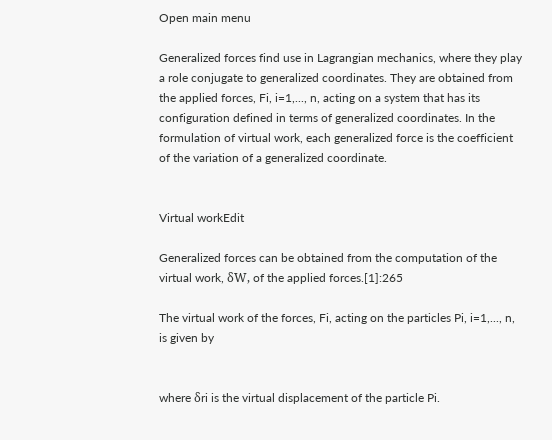Open main menu

Generalized forces find use in Lagrangian mechanics, where they play a role conjugate to generalized coordinates. They are obtained from the applied forces, Fi, i=1,..., n, acting on a system that has its configuration defined in terms of generalized coordinates. In the formulation of virtual work, each generalized force is the coefficient of the variation of a generalized coordinate.


Virtual workEdit

Generalized forces can be obtained from the computation of the virtual work, δW, of the applied forces.[1]:265

The virtual work of the forces, Fi, acting on the particles Pi, i=1,..., n, is given by


where δri is the virtual displacement of the particle Pi.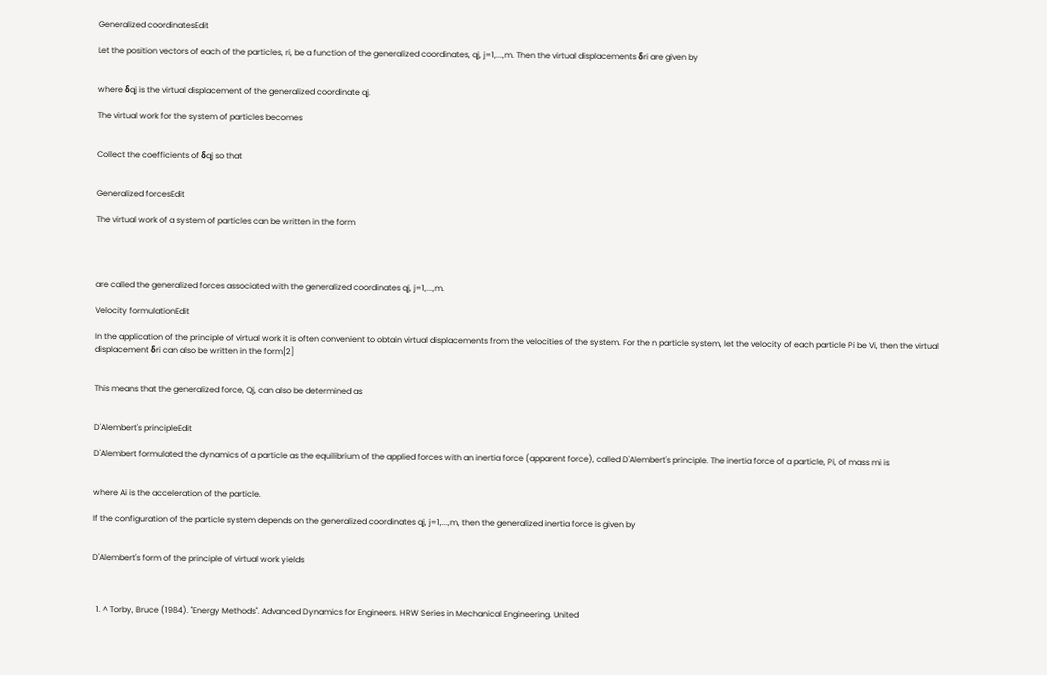Generalized coordinatesEdit

Let the position vectors of each of the particles, ri, be a function of the generalized coordinates, qj, j=1,...,m. Then the virtual displacements δri are given by


where δqj is the virtual displacement of the generalized coordinate qj.

The virtual work for the system of particles becomes


Collect the coefficients of δqj so that


Generalized forcesEdit

The virtual work of a system of particles can be written in the form




are called the generalized forces associated with the generalized coordinates qj, j=1,...,m.

Velocity formulationEdit

In the application of the principle of virtual work it is often convenient to obtain virtual displacements from the velocities of the system. For the n particle system, let the velocity of each particle Pi be Vi, then the virtual displacement δri can also be written in the form[2]


This means that the generalized force, Qj, can also be determined as


D'Alembert's principleEdit

D'Alembert formulated the dynamics of a particle as the equilibrium of the applied forces with an inertia force (apparent force), called D'Alembert's principle. The inertia force of a particle, Pi, of mass mi is


where Ai is the acceleration of the particle.

If the configuration of the particle system depends on the generalized coordinates qj, j=1,...,m, then the generalized inertia force is given by


D'Alembert's form of the principle of virtual work yields



  1. ^ Torby, Bruce (1984). "Energy Methods". Advanced Dynamics for Engineers. HRW Series in Mechanical Engineering. United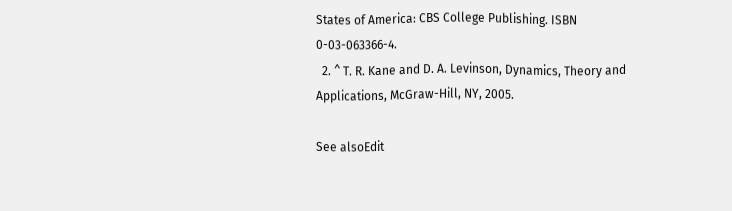States of America: CBS College Publishing. ISBN 0-03-063366-4.
  2. ^ T. R. Kane and D. A. Levinson, Dynamics, Theory and Applications, McGraw-Hill, NY, 2005.

See alsoEdit